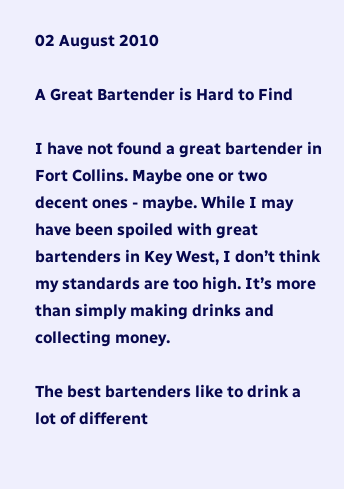02 August 2010

A Great Bartender is Hard to Find

I have not found a great bartender in Fort Collins. Maybe one or two decent ones - maybe. While I may have been spoiled with great bartenders in Key West, I don’t think my standards are too high. It’s more than simply making drinks and collecting money.

The best bartenders like to drink a lot of different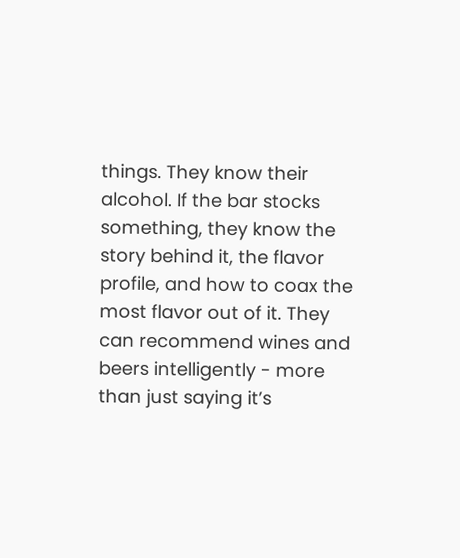things. They know their alcohol. If the bar stocks something, they know the story behind it, the flavor profile, and how to coax the most flavor out of it. They can recommend wines and beers intelligently - more than just saying it’s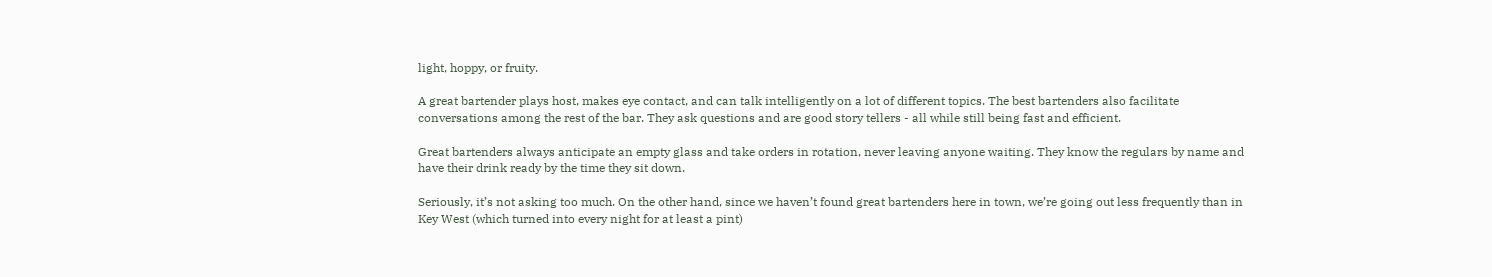light, hoppy, or fruity.

A great bartender plays host, makes eye contact, and can talk intelligently on a lot of different topics. The best bartenders also facilitate conversations among the rest of the bar. They ask questions and are good story tellers - all while still being fast and efficient.

Great bartenders always anticipate an empty glass and take orders in rotation, never leaving anyone waiting. They know the regulars by name and have their drink ready by the time they sit down.

Seriously, it’s not asking too much. On the other hand, since we haven’t found great bartenders here in town, we’re going out less frequently than in Key West (which turned into every night for at least a pint)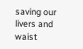saving our livers and waist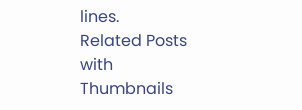lines.
Related Posts with Thumbnails